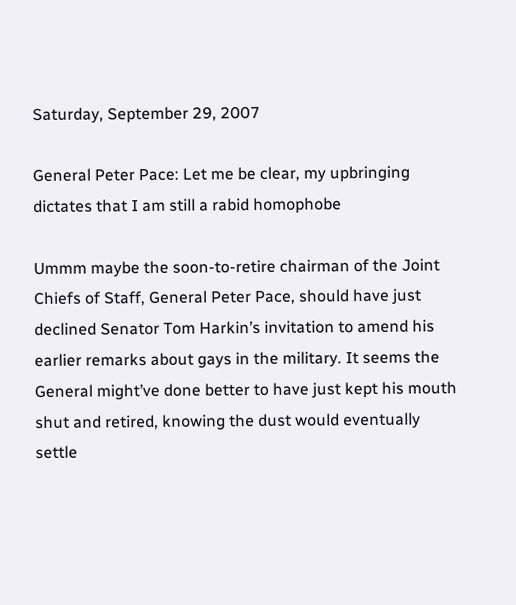Saturday, September 29, 2007

General Peter Pace: Let me be clear, my upbringing dictates that I am still a rabid homophobe

Ummm maybe the soon-to-retire chairman of the Joint Chiefs of Staff, General Peter Pace, should have just declined Senator Tom Harkin’s invitation to amend his earlier remarks about gays in the military. It seems the General might’ve done better to have just kept his mouth shut and retired, knowing the dust would eventually settle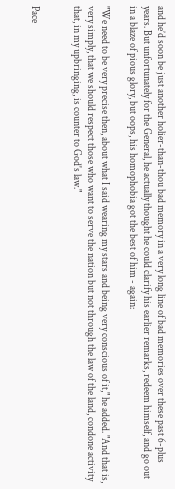and he’d soon be just another holier-than-thou bad memory in a very long line of bad memories over these past 6-plus years. But unfortunately for the General, he actually thought he could clarify his earlier remarks, redeem himself, and go out in a blaze of pious glory, but oops, his homophobia got the best of him - again:

"We need to be very precise then, about what I said wearing my stars and being very conscious of it," he added. "And that is, very simply, that we should respect those who want to serve the nation but not through the law of the land, condone activity that, in my upbringing, is counter to God's law."


Pace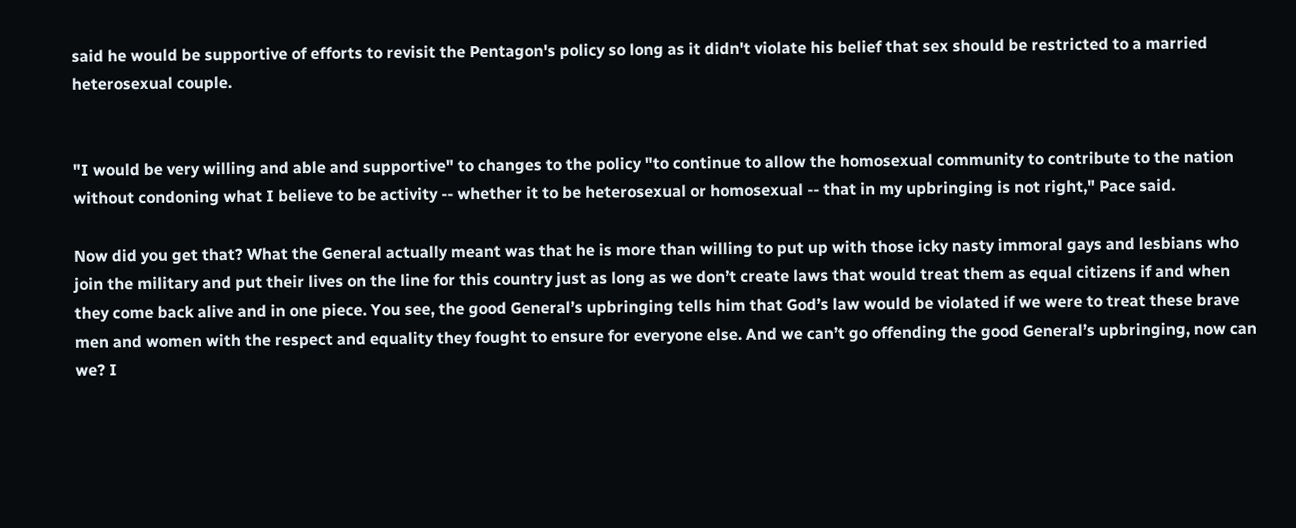said he would be supportive of efforts to revisit the Pentagon's policy so long as it didn't violate his belief that sex should be restricted to a married heterosexual couple.


"I would be very willing and able and supportive" to changes to the policy "to continue to allow the homosexual community to contribute to the nation without condoning what I believe to be activity -- whether it to be heterosexual or homosexual -- that in my upbringing is not right," Pace said.

Now did you get that? What the General actually meant was that he is more than willing to put up with those icky nasty immoral gays and lesbians who join the military and put their lives on the line for this country just as long as we don’t create laws that would treat them as equal citizens if and when they come back alive and in one piece. You see, the good General’s upbringing tells him that God’s law would be violated if we were to treat these brave men and women with the respect and equality they fought to ensure for everyone else. And we can’t go offending the good General’s upbringing, now can we? I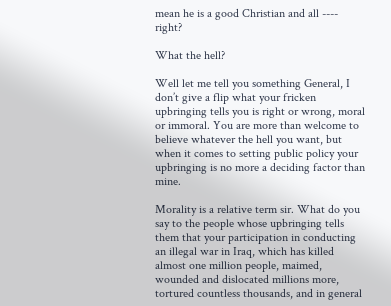mean he is a good Christian and all ---- right?

What the hell?

Well let me tell you something General, I don’t give a flip what your fricken upbringing tells you is right or wrong, moral or immoral. You are more than welcome to believe whatever the hell you want, but when it comes to setting public policy your upbringing is no more a deciding factor than mine.

Morality is a relative term sir. What do you say to the people whose upbringing tells them that your participation in conducting an illegal war in Iraq, which has killed almost one million people, maimed, wounded and dislocated millions more, tortured countless thousands, and in general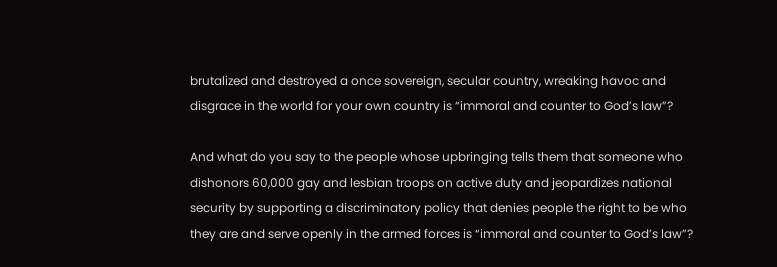brutalized and destroyed a once sovereign, secular country, wreaking havoc and disgrace in the world for your own country is “immoral and counter to God’s law”?

And what do you say to the people whose upbringing tells them that someone who dishonors 60,000 gay and lesbian troops on active duty and jeopardizes national security by supporting a discriminatory policy that denies people the right to be who they are and serve openly in the armed forces is “immoral and counter to God’s law”?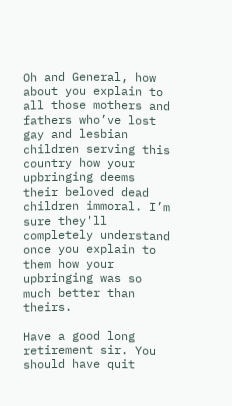Oh and General, how about you explain to all those mothers and fathers who’ve lost gay and lesbian children serving this country how your upbringing deems their beloved dead children immoral. I’m sure they'll completely understand once you explain to them how your upbringing was so much better than theirs.

Have a good long retirement sir. You should have quit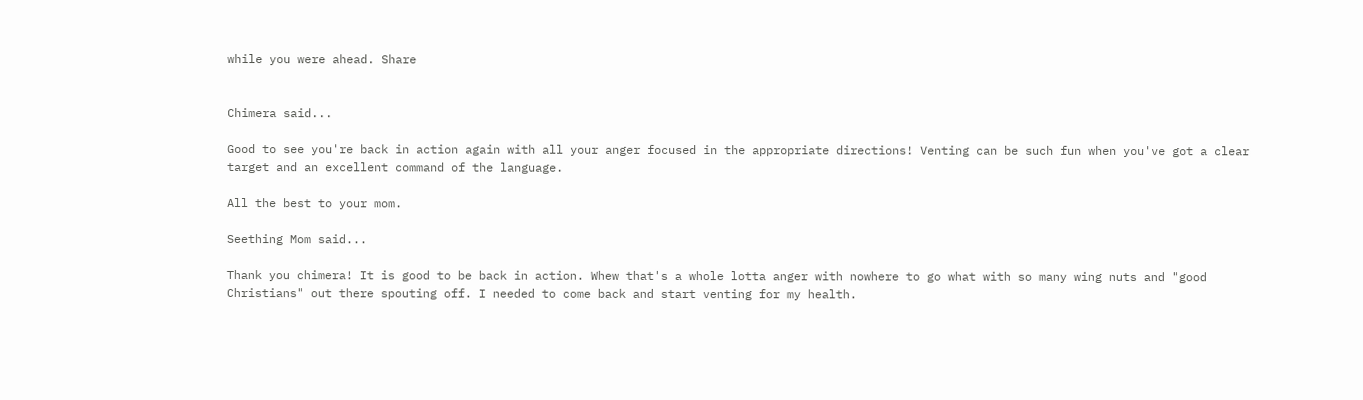while you were ahead. Share


Chimera said...

Good to see you're back in action again with all your anger focused in the appropriate directions! Venting can be such fun when you've got a clear target and an excellent command of the language.

All the best to your mom.

Seething Mom said...

Thank you chimera! It is good to be back in action. Whew that's a whole lotta anger with nowhere to go what with so many wing nuts and "good Christians" out there spouting off. I needed to come back and start venting for my health.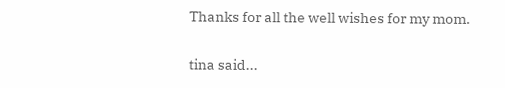Thanks for all the well wishes for my mom.

tina said...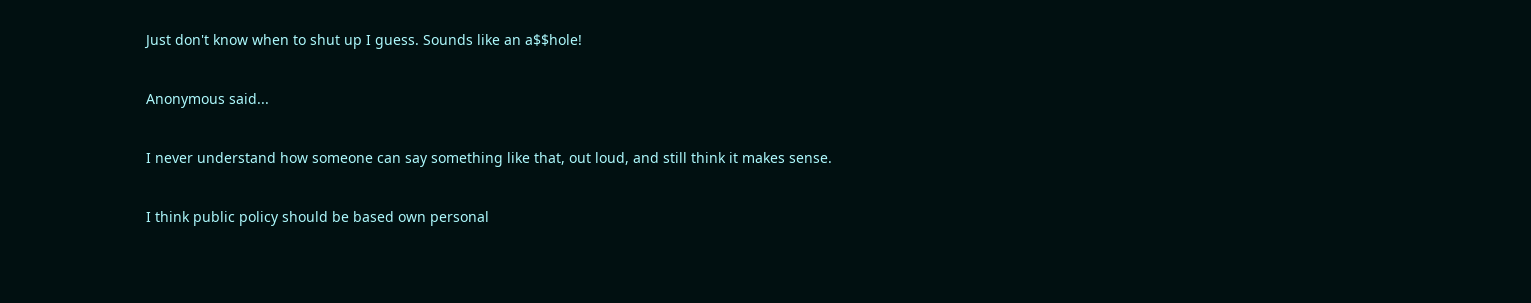Just don't know when to shut up I guess. Sounds like an a$$hole!

Anonymous said...

I never understand how someone can say something like that, out loud, and still think it makes sense.

I think public policy should be based own personal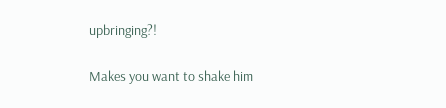upbringing?!

Makes you want to shake him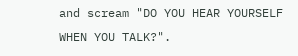and scream "DO YOU HEAR YOURSELF WHEN YOU TALK?".